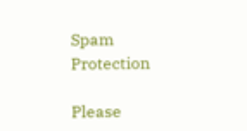Spam Protection

Please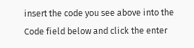insert the code you see above into the
Code field below and click the enter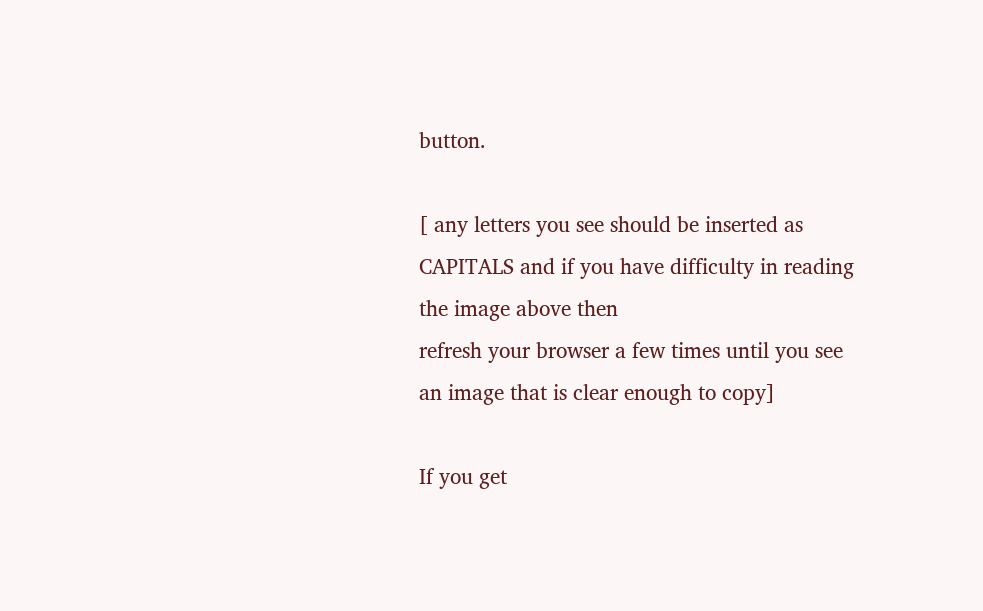button.

[ any letters you see should be inserted as CAPITALS and if you have difficulty in reading the image above then
refresh your browser a few times until you see an image that is clear enough to copy]

If you get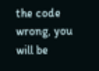the code wrong, you will be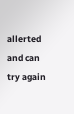allerted and can try again